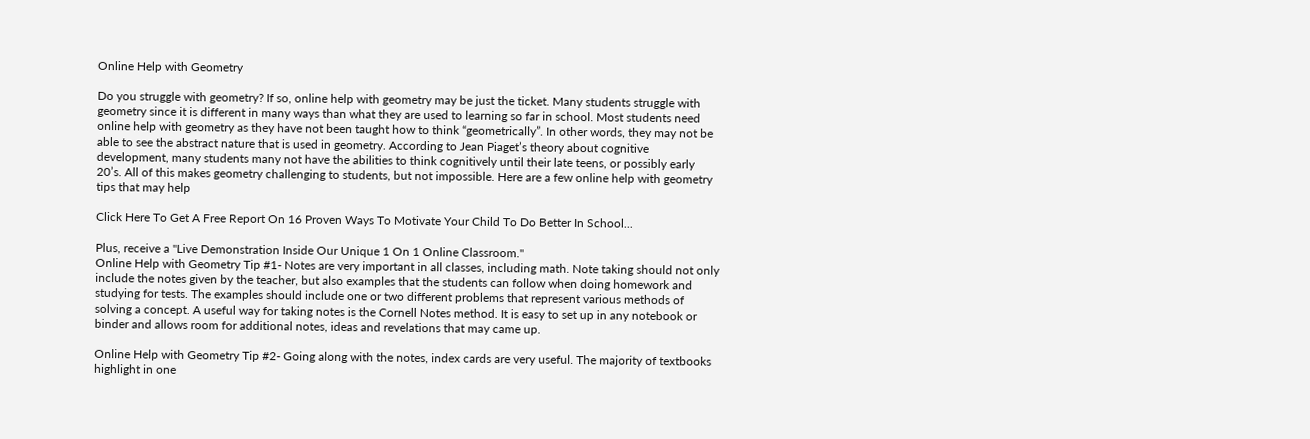Online Help with Geometry

Do you struggle with geometry? If so, online help with geometry may be just the ticket. Many students struggle with geometry since it is different in many ways than what they are used to learning so far in school. Most students need online help with geometry as they have not been taught how to think “geometrically”. In other words, they may not be able to see the abstract nature that is used in geometry. According to Jean Piaget’s theory about cognitive development, many students many not have the abilities to think cognitively until their late teens, or possibly early 20’s. All of this makes geometry challenging to students, but not impossible. Here are a few online help with geometry tips that may help

Click Here To Get A Free Report On 16 Proven Ways To Motivate Your Child To Do Better In School...

Plus, receive a "Live Demonstration Inside Our Unique 1 On 1 Online Classroom."
Online Help with Geometry Tip #1- Notes are very important in all classes, including math. Note taking should not only include the notes given by the teacher, but also examples that the students can follow when doing homework and studying for tests. The examples should include one or two different problems that represent various methods of solving a concept. A useful way for taking notes is the Cornell Notes method. It is easy to set up in any notebook or binder and allows room for additional notes, ideas and revelations that may came up.

Online Help with Geometry Tip #2- Going along with the notes, index cards are very useful. The majority of textbooks highlight in one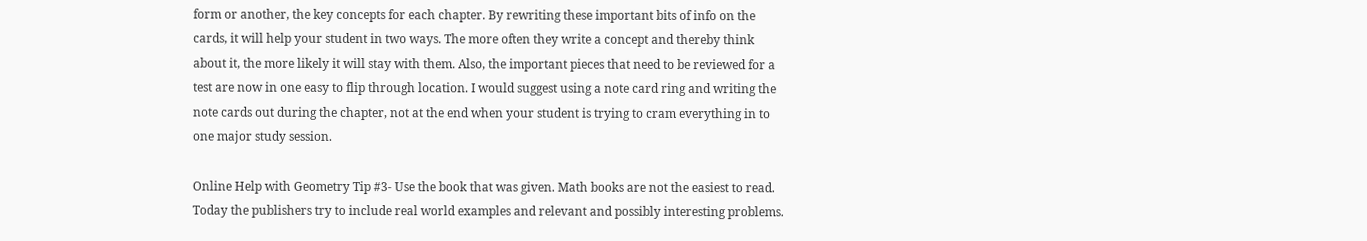form or another, the key concepts for each chapter. By rewriting these important bits of info on the cards, it will help your student in two ways. The more often they write a concept and thereby think about it, the more likely it will stay with them. Also, the important pieces that need to be reviewed for a test are now in one easy to flip through location. I would suggest using a note card ring and writing the note cards out during the chapter, not at the end when your student is trying to cram everything in to one major study session.

Online Help with Geometry Tip #3- Use the book that was given. Math books are not the easiest to read. Today the publishers try to include real world examples and relevant and possibly interesting problems.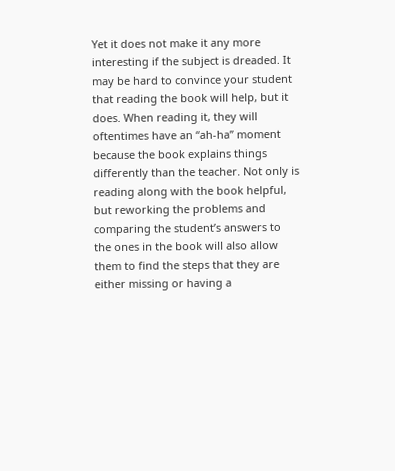Yet it does not make it any more interesting if the subject is dreaded. It may be hard to convince your student that reading the book will help, but it does. When reading it, they will oftentimes have an “ah-ha” moment because the book explains things differently than the teacher. Not only is reading along with the book helpful, but reworking the problems and comparing the student’s answers to the ones in the book will also allow them to find the steps that they are either missing or having a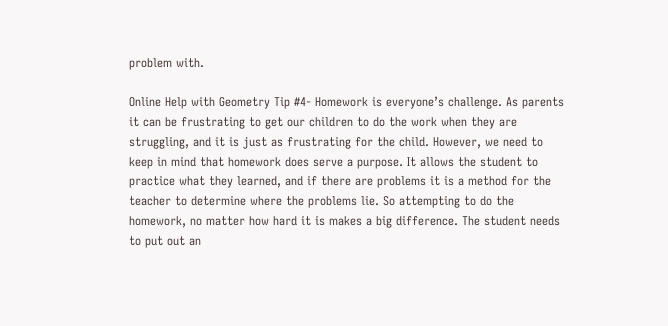problem with.

Online Help with Geometry Tip #4- Homework is everyone’s challenge. As parents it can be frustrating to get our children to do the work when they are struggling, and it is just as frustrating for the child. However, we need to keep in mind that homework does serve a purpose. It allows the student to practice what they learned, and if there are problems it is a method for the teacher to determine where the problems lie. So attempting to do the homework, no matter how hard it is makes a big difference. The student needs to put out an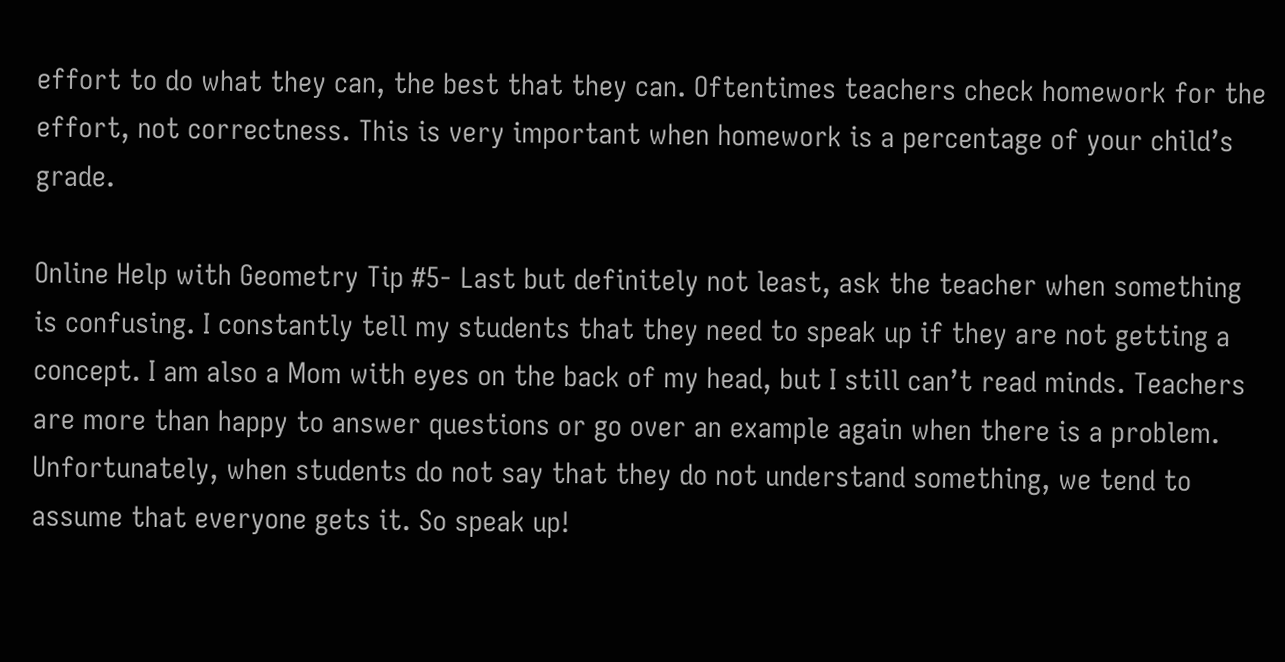effort to do what they can, the best that they can. Oftentimes teachers check homework for the effort, not correctness. This is very important when homework is a percentage of your child’s grade.

Online Help with Geometry Tip #5- Last but definitely not least, ask the teacher when something is confusing. I constantly tell my students that they need to speak up if they are not getting a concept. I am also a Mom with eyes on the back of my head, but I still can’t read minds. Teachers are more than happy to answer questions or go over an example again when there is a problem. Unfortunately, when students do not say that they do not understand something, we tend to assume that everyone gets it. So speak up!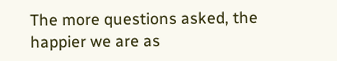The more questions asked, the happier we are as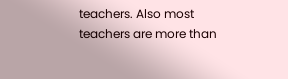teachers. Also most teachers are more than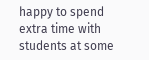happy to spend extra time with students at some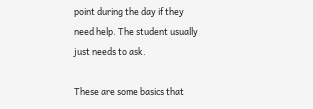point during the day if they need help. The student usually just needs to ask.

These are some basics that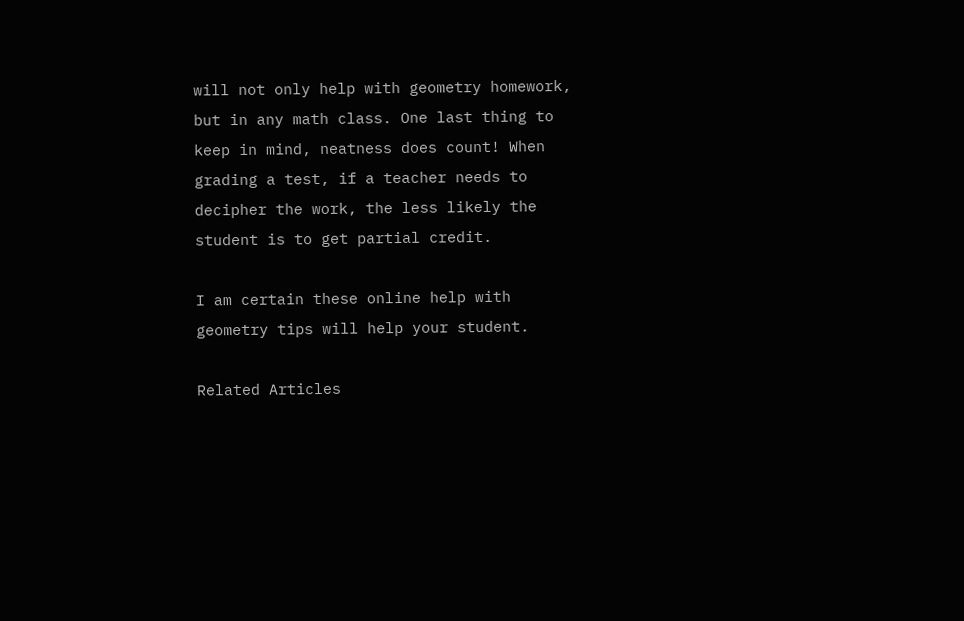will not only help with geometry homework, but in any math class. One last thing to keep in mind, neatness does count! When grading a test, if a teacher needs to decipher the work, the less likely the student is to get partial credit.

I am certain these online help with geometry tips will help your student.

Related Articles